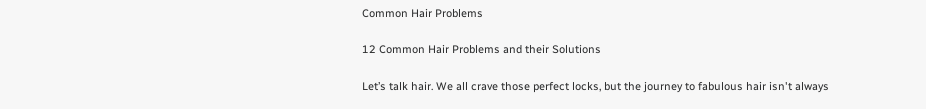Common Hair Problems

12 Common Hair Problems and their Solutions

Let’s talk hair. We all crave those perfect locks, but the journey to fabulous hair isn't always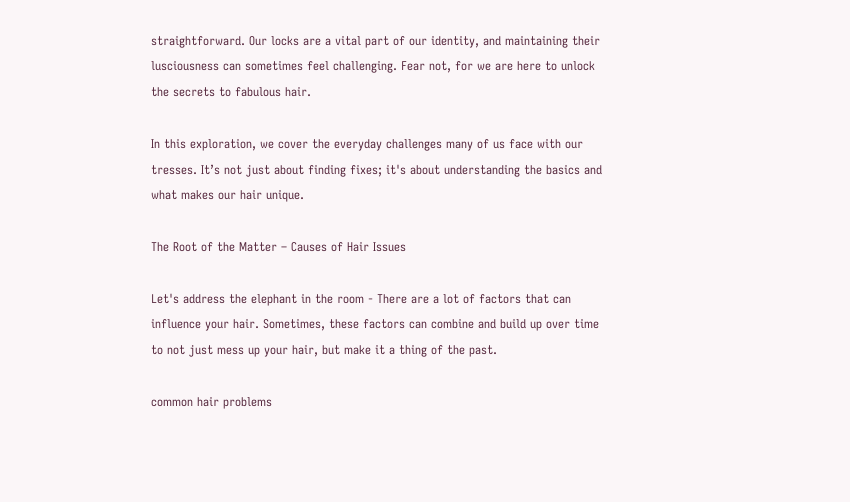straightforward. Our locks are a vital part of our identity, and maintaining their lusciousness can sometimes feel challenging. Fear not, for we are here to unlock the secrets to fabulous hair.

In this exploration, we cover the everyday challenges many of us face with our tresses. It’s not just about finding fixes; it's about understanding the basics and what makes our hair unique.

The Root of the Matter – Causes of Hair Issues

Let's address the elephant in the room - There are a lot of factors that can influence your hair. Sometimes, these factors can combine and build up over time to not just mess up your hair, but make it a thing of the past.

common hair problems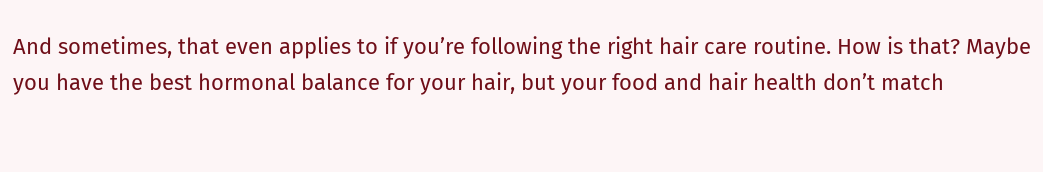And sometimes, that even applies to if you’re following the right hair care routine. How is that? Maybe you have the best hormonal balance for your hair, but your food and hair health don’t match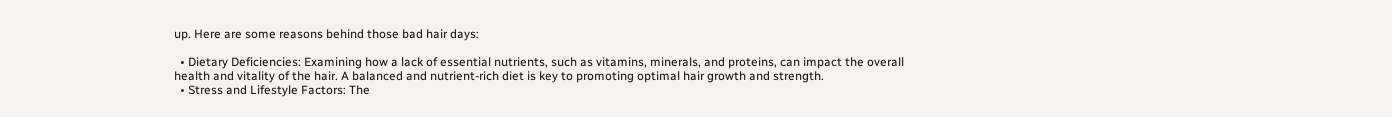up. Here are some reasons behind those bad hair days:

  • Dietary Deficiencies: Examining how a lack of essential nutrients, such as vitamins, minerals, and proteins, can impact the overall health and vitality of the hair. A balanced and nutrient-rich diet is key to promoting optimal hair growth and strength.
  • Stress and Lifestyle Factors: The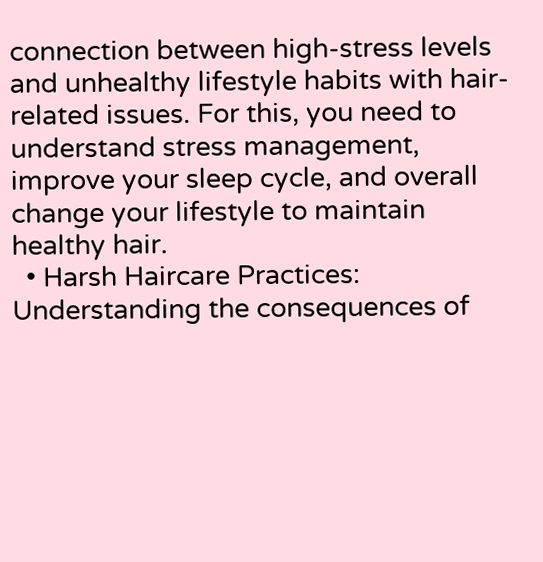connection between high-stress levels and unhealthy lifestyle habits with hair-related issues. For this, you need to understand stress management, improve your sleep cycle, and overall change your lifestyle to maintain healthy hair.
  • Harsh Haircare Practices: Understanding the consequences of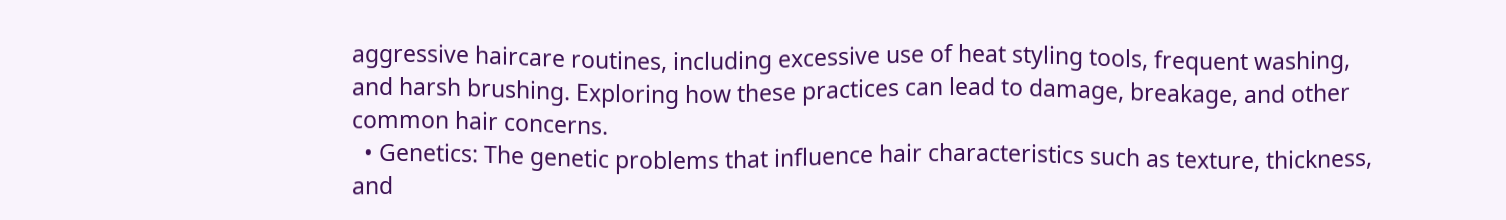aggressive haircare routines, including excessive use of heat styling tools, frequent washing, and harsh brushing. Exploring how these practices can lead to damage, breakage, and other common hair concerns.
  • Genetics: The genetic problems that influence hair characteristics such as texture, thickness, and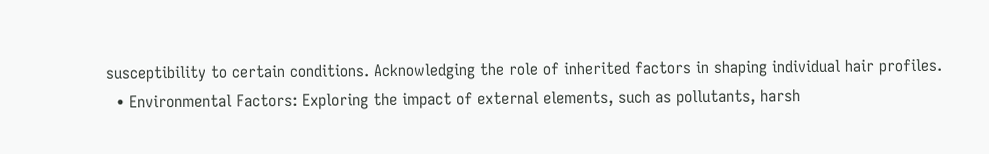susceptibility to certain conditions. Acknowledging the role of inherited factors in shaping individual hair profiles.
  • Environmental Factors: Exploring the impact of external elements, such as pollutants, harsh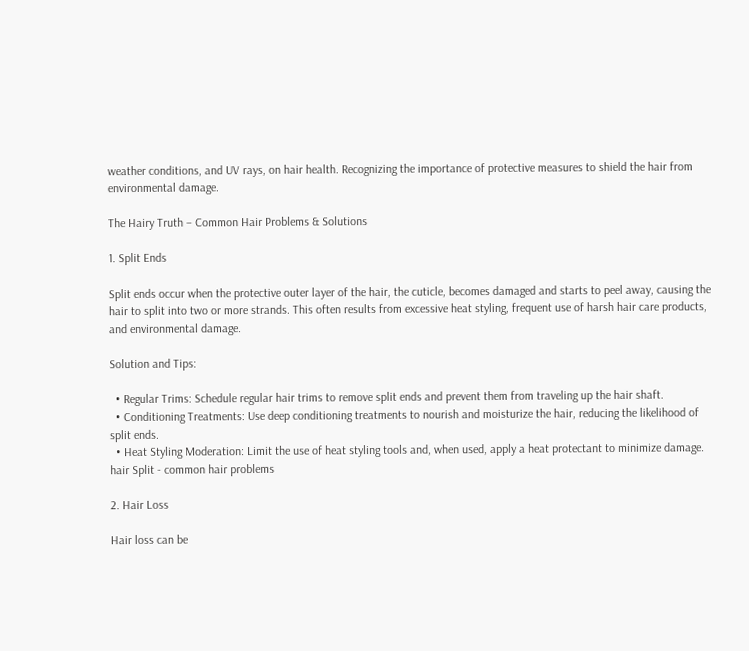weather conditions, and UV rays, on hair health. Recognizing the importance of protective measures to shield the hair from environmental damage.

The Hairy Truth – Common Hair Problems & Solutions

1. Split Ends

Split ends occur when the protective outer layer of the hair, the cuticle, becomes damaged and starts to peel away, causing the hair to split into two or more strands. This often results from excessive heat styling, frequent use of harsh hair care products, and environmental damage.

Solution and Tips:

  • Regular Trims: Schedule regular hair trims to remove split ends and prevent them from traveling up the hair shaft.
  • Conditioning Treatments: Use deep conditioning treatments to nourish and moisturize the hair, reducing the likelihood of split ends.
  • Heat Styling Moderation: Limit the use of heat styling tools and, when used, apply a heat protectant to minimize damage.
hair Split - common hair problems

2. Hair Loss

Hair loss can be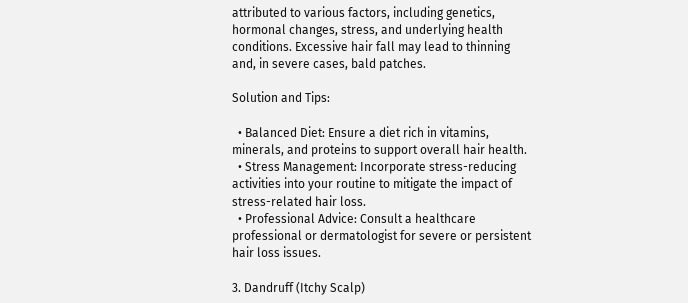attributed to various factors, including genetics, hormonal changes, stress, and underlying health conditions. Excessive hair fall may lead to thinning and, in severe cases, bald patches.

Solution and Tips:

  • Balanced Diet: Ensure a diet rich in vitamins, minerals, and proteins to support overall hair health.
  • Stress Management: Incorporate stress-reducing activities into your routine to mitigate the impact of stress-related hair loss.
  • Professional Advice: Consult a healthcare professional or dermatologist for severe or persistent hair loss issues.

3. Dandruff (Itchy Scalp)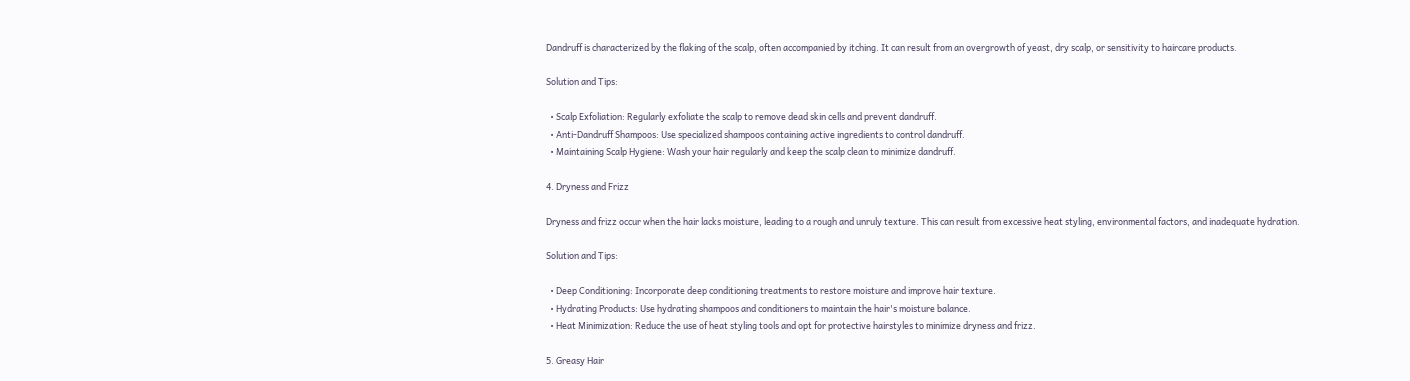Dandruff is characterized by the flaking of the scalp, often accompanied by itching. It can result from an overgrowth of yeast, dry scalp, or sensitivity to haircare products.

Solution and Tips:

  • Scalp Exfoliation: Regularly exfoliate the scalp to remove dead skin cells and prevent dandruff.
  • Anti-Dandruff Shampoos: Use specialized shampoos containing active ingredients to control dandruff.
  • Maintaining Scalp Hygiene: Wash your hair regularly and keep the scalp clean to minimize dandruff.

4. Dryness and Frizz

Dryness and frizz occur when the hair lacks moisture, leading to a rough and unruly texture. This can result from excessive heat styling, environmental factors, and inadequate hydration.

Solution and Tips:

  • Deep Conditioning: Incorporate deep conditioning treatments to restore moisture and improve hair texture.
  • Hydrating Products: Use hydrating shampoos and conditioners to maintain the hair's moisture balance.
  • Heat Minimization: Reduce the use of heat styling tools and opt for protective hairstyles to minimize dryness and frizz.

5. Greasy Hair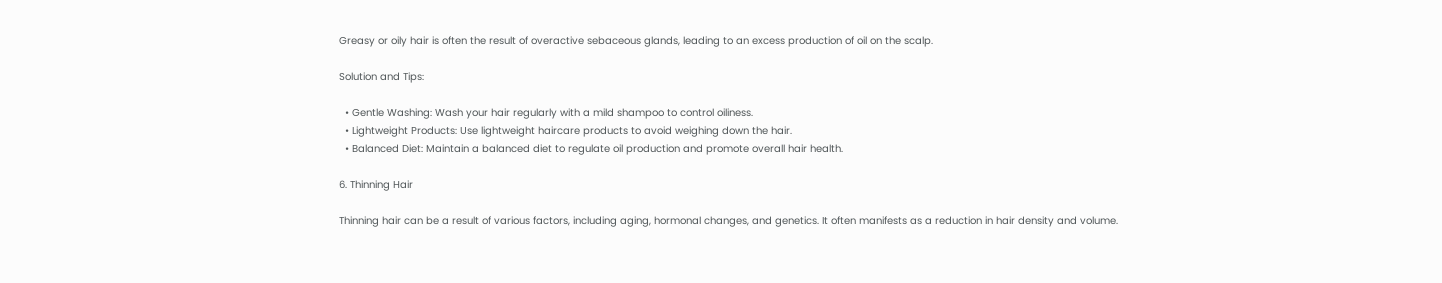Greasy or oily hair is often the result of overactive sebaceous glands, leading to an excess production of oil on the scalp.

Solution and Tips:

  • Gentle Washing: Wash your hair regularly with a mild shampoo to control oiliness.
  • Lightweight Products: Use lightweight haircare products to avoid weighing down the hair.
  • Balanced Diet: Maintain a balanced diet to regulate oil production and promote overall hair health.

6. Thinning Hair

Thinning hair can be a result of various factors, including aging, hormonal changes, and genetics. It often manifests as a reduction in hair density and volume.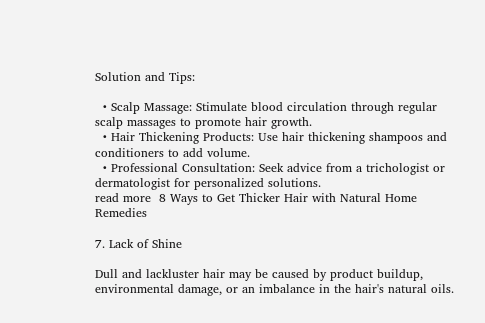Solution and Tips:

  • Scalp Massage: Stimulate blood circulation through regular scalp massages to promote hair growth.
  • Hair Thickening Products: Use hair thickening shampoos and conditioners to add volume.
  • Professional Consultation: Seek advice from a trichologist or dermatologist for personalized solutions.
read more  8 Ways to Get Thicker Hair with Natural Home Remedies

7. Lack of Shine

Dull and lackluster hair may be caused by product buildup, environmental damage, or an imbalance in the hair's natural oils.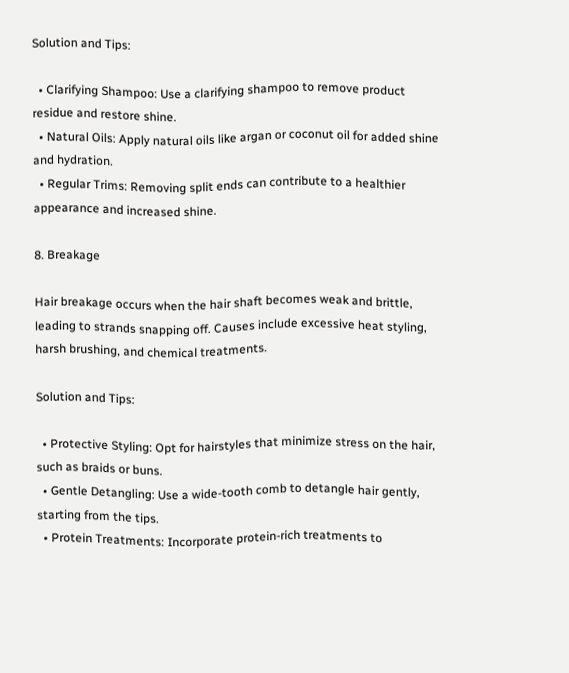Solution and Tips:

  • Clarifying Shampoo: Use a clarifying shampoo to remove product residue and restore shine.
  • Natural Oils: Apply natural oils like argan or coconut oil for added shine and hydration.
  • Regular Trims: Removing split ends can contribute to a healthier appearance and increased shine.

8. Breakage

Hair breakage occurs when the hair shaft becomes weak and brittle, leading to strands snapping off. Causes include excessive heat styling, harsh brushing, and chemical treatments.

Solution and Tips:

  • Protective Styling: Opt for hairstyles that minimize stress on the hair, such as braids or buns.
  • Gentle Detangling: Use a wide-tooth comb to detangle hair gently, starting from the tips.
  • Protein Treatments: Incorporate protein-rich treatments to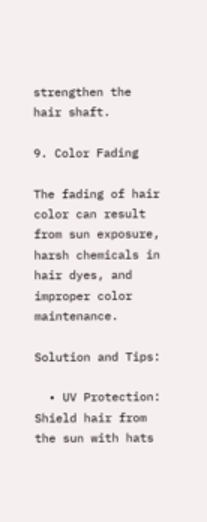strengthen the hair shaft.

9. Color Fading

The fading of hair color can result from sun exposure, harsh chemicals in hair dyes, and improper color maintenance.

Solution and Tips:

  • UV Protection: Shield hair from the sun with hats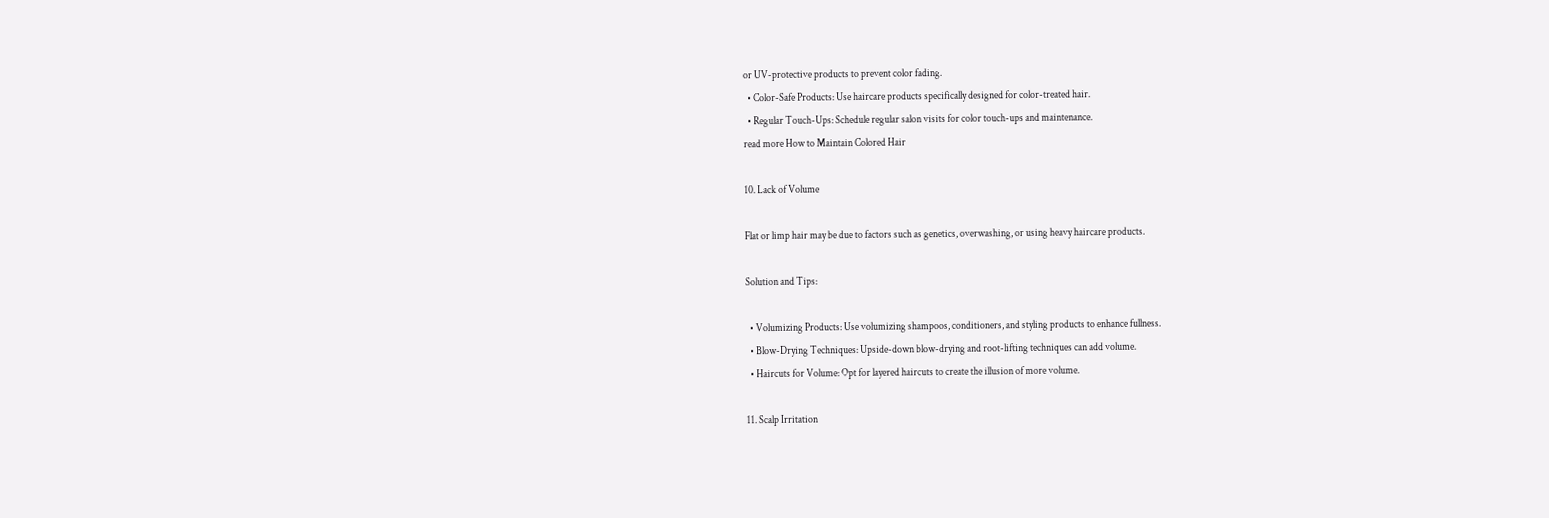or UV-protective products to prevent color fading.
  • Color-Safe Products: Use haircare products specifically designed for color-treated hair.
  • Regular Touch-Ups: Schedule regular salon visits for color touch-ups and maintenance.
read more How to Maintain Colored Hair

10. Lack of Volume

Flat or limp hair may be due to factors such as genetics, overwashing, or using heavy haircare products.

Solution and Tips:

  • Volumizing Products: Use volumizing shampoos, conditioners, and styling products to enhance fullness.
  • Blow-Drying Techniques: Upside-down blow-drying and root-lifting techniques can add volume.
  • Haircuts for Volume: Opt for layered haircuts to create the illusion of more volume.

11. Scalp Irritation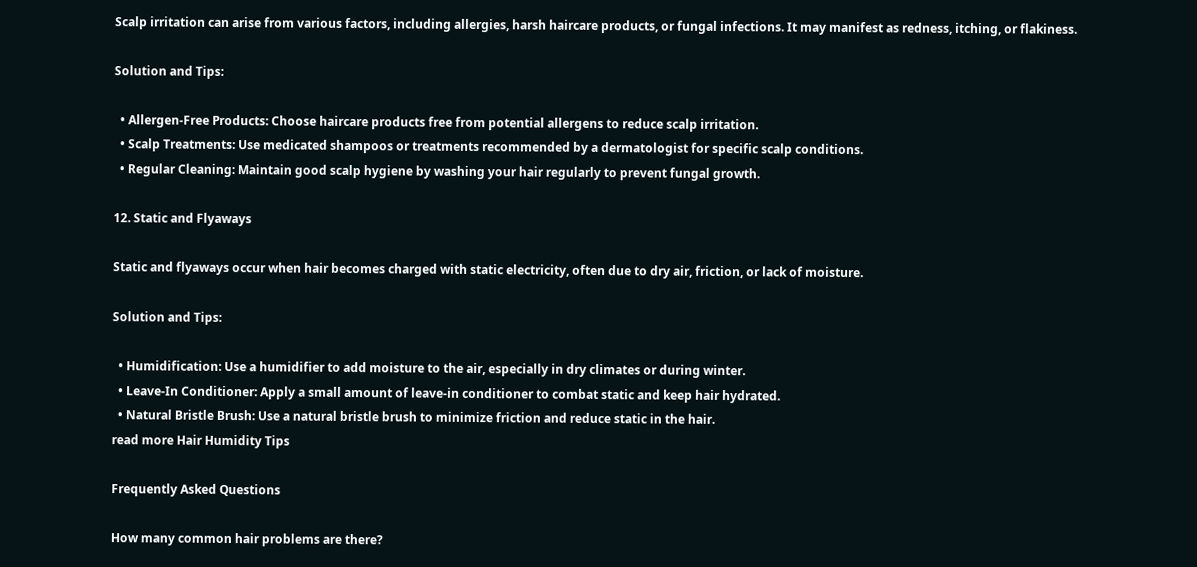Scalp irritation can arise from various factors, including allergies, harsh haircare products, or fungal infections. It may manifest as redness, itching, or flakiness.

Solution and Tips:

  • Allergen-Free Products: Choose haircare products free from potential allergens to reduce scalp irritation.
  • Scalp Treatments: Use medicated shampoos or treatments recommended by a dermatologist for specific scalp conditions.
  • Regular Cleaning: Maintain good scalp hygiene by washing your hair regularly to prevent fungal growth.

12. Static and Flyaways

Static and flyaways occur when hair becomes charged with static electricity, often due to dry air, friction, or lack of moisture.

Solution and Tips:

  • Humidification: Use a humidifier to add moisture to the air, especially in dry climates or during winter.
  • Leave-In Conditioner: Apply a small amount of leave-in conditioner to combat static and keep hair hydrated.
  • Natural Bristle Brush: Use a natural bristle brush to minimize friction and reduce static in the hair.
read more Hair Humidity Tips

Frequently Asked Questions

How many common hair problems are there?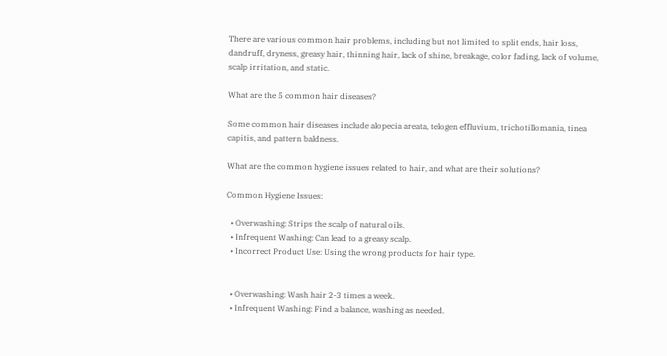There are various common hair problems, including but not limited to split ends, hair loss, dandruff, dryness, greasy hair, thinning hair, lack of shine, breakage, color fading, lack of volume, scalp irritation, and static.

What are the 5 common hair diseases?

Some common hair diseases include alopecia areata, telogen effluvium, trichotillomania, tinea capitis, and pattern baldness.

What are the common hygiene issues related to hair, and what are their solutions?

Common Hygiene Issues:

  • Overwashing: Strips the scalp of natural oils.
  • Infrequent Washing: Can lead to a greasy scalp.
  • Incorrect Product Use: Using the wrong products for hair type.


  • Overwashing: Wash hair 2-3 times a week.
  • Infrequent Washing: Find a balance, washing as needed.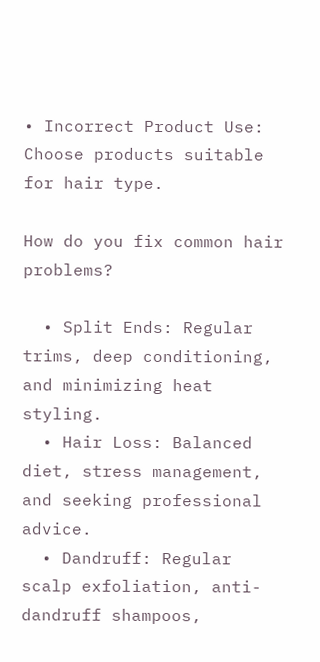• Incorrect Product Use: Choose products suitable for hair type.

How do you fix common hair problems?

  • Split Ends: Regular trims, deep conditioning, and minimizing heat styling.
  • Hair Loss: Balanced diet, stress management, and seeking professional advice.
  • Dandruff: Regular scalp exfoliation, anti-dandruff shampoos,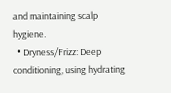and maintaining scalp hygiene.
  • Dryness/Frizz: Deep conditioning, using hydrating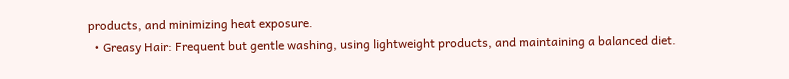products, and minimizing heat exposure.
  • Greasy Hair: Frequent but gentle washing, using lightweight products, and maintaining a balanced diet.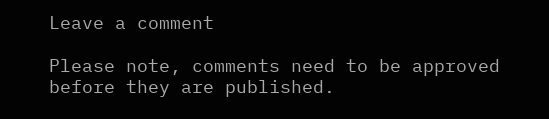Leave a comment

Please note, comments need to be approved before they are published.